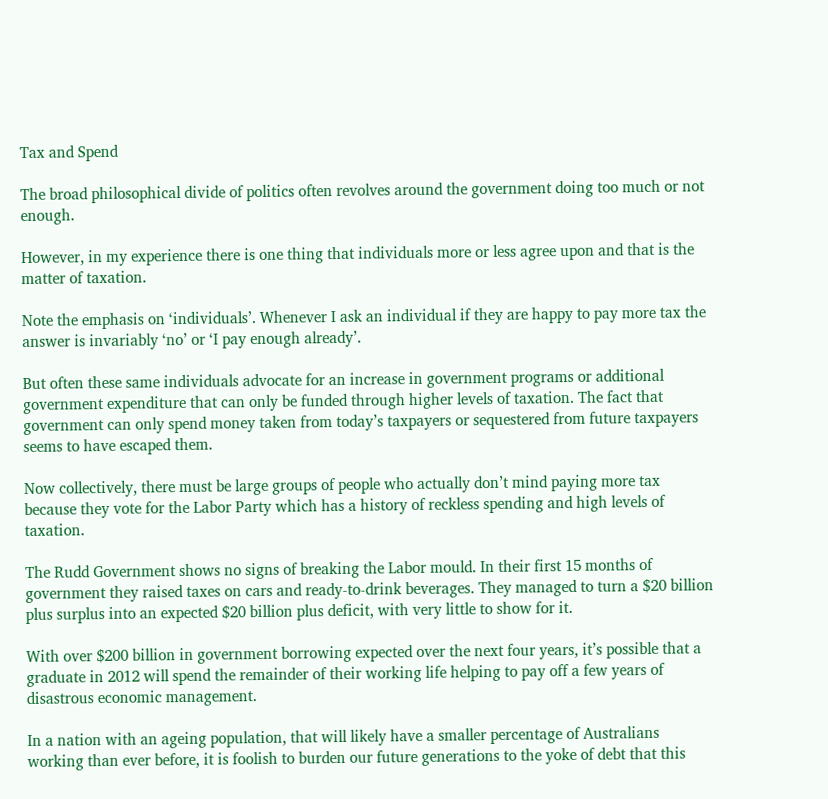Tax and Spend

The broad philosophical divide of politics often revolves around the government doing too much or not enough.

However, in my experience there is one thing that individuals more or less agree upon and that is the matter of taxation.

Note the emphasis on ‘individuals’. Whenever I ask an individual if they are happy to pay more tax the answer is invariably ‘no’ or ‘I pay enough already’.

But often these same individuals advocate for an increase in government programs or additional government expenditure that can only be funded through higher levels of taxation. The fact that government can only spend money taken from today’s taxpayers or sequestered from future taxpayers seems to have escaped them.

Now collectively, there must be large groups of people who actually don’t mind paying more tax because they vote for the Labor Party which has a history of reckless spending and high levels of taxation.

The Rudd Government shows no signs of breaking the Labor mould. In their first 15 months of government they raised taxes on cars and ready-to-drink beverages. They managed to turn a $20 billion plus surplus into an expected $20 billion plus deficit, with very little to show for it.

With over $200 billion in government borrowing expected over the next four years, it’s possible that a graduate in 2012 will spend the remainder of their working life helping to pay off a few years of disastrous economic management.

In a nation with an ageing population, that will likely have a smaller percentage of Australians working than ever before, it is foolish to burden our future generations to the yoke of debt that this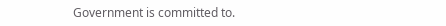Government is committed to.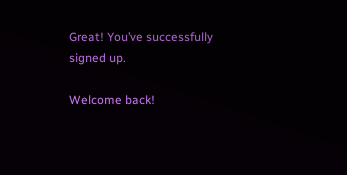Great! You’ve successfully signed up.

Welcome back!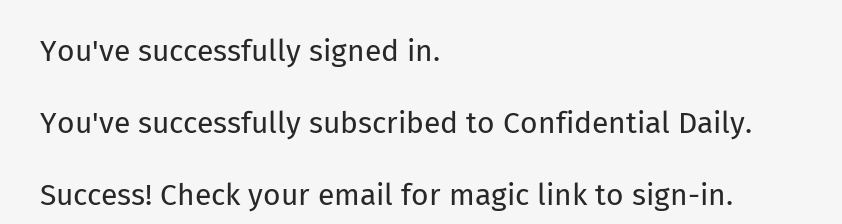You've successfully signed in.

You've successfully subscribed to Confidential Daily.

Success! Check your email for magic link to sign-in.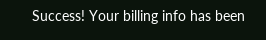Success! Your billing info has been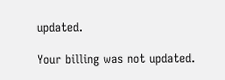updated.

Your billing was not updated.